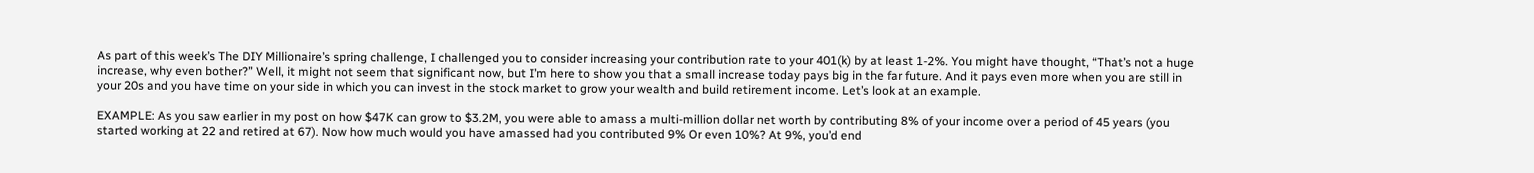As part of this week’s The DIY Millionaire’s spring challenge, I challenged you to consider increasing your contribution rate to your 401(k) by at least 1-2%. You might have thought, “That’s not a huge increase, why even bother?” Well, it might not seem that significant now, but I’m here to show you that a small increase today pays big in the far future. And it pays even more when you are still in your 20s and you have time on your side in which you can invest in the stock market to grow your wealth and build retirement income. Let’s look at an example.

EXAMPLE: As you saw earlier in my post on how $47K can grow to $3.2M, you were able to amass a multi-million dollar net worth by contributing 8% of your income over a period of 45 years (you started working at 22 and retired at 67). Now how much would you have amassed had you contributed 9% Or even 10%? At 9%, you’d end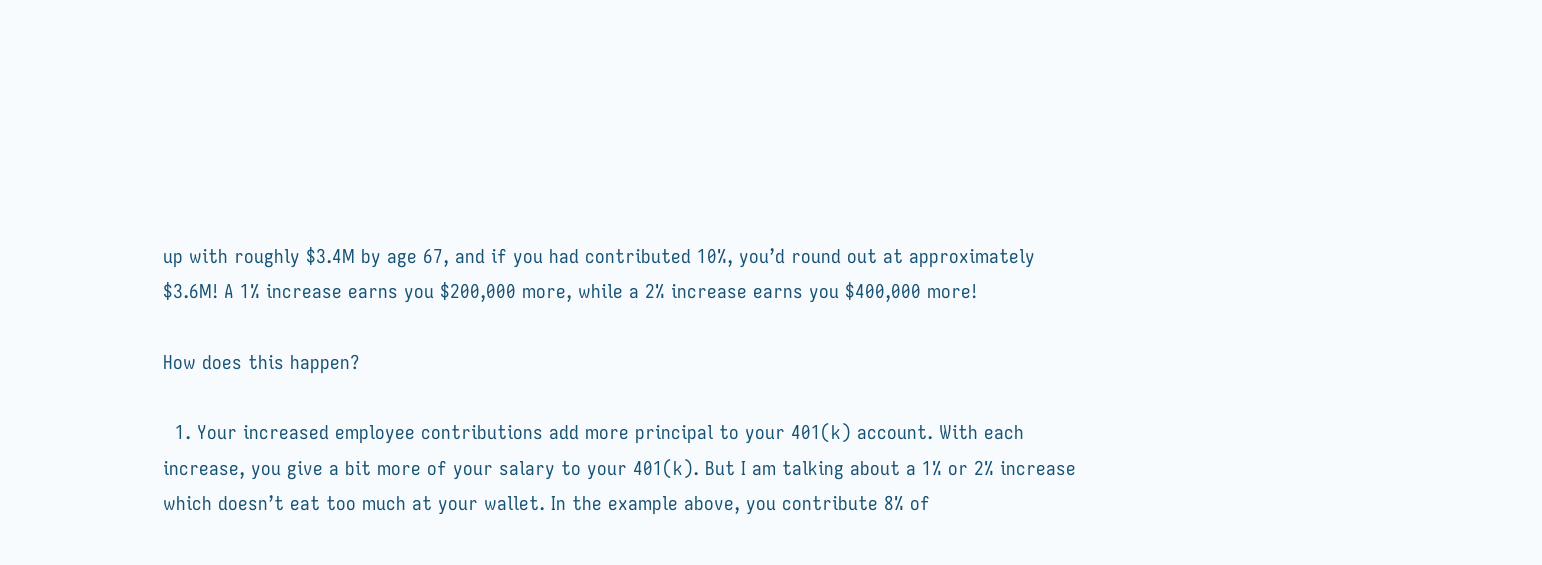up with roughly $3.4M by age 67, and if you had contributed 10%, you’d round out at approximately $3.6M! A 1% increase earns you $200,000 more, while a 2% increase earns you $400,000 more!

How does this happen?

  1. Your increased employee contributions add more principal to your 401(k) account. With each increase, you give a bit more of your salary to your 401(k). But I am talking about a 1% or 2% increase which doesn’t eat too much at your wallet. In the example above, you contribute 8% of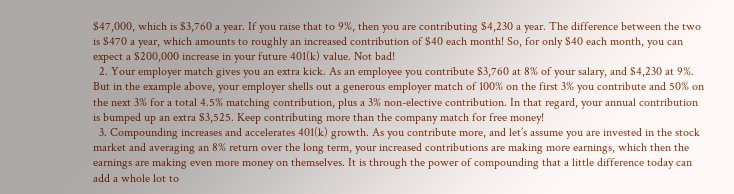$47,000, which is $3,760 a year. If you raise that to 9%, then you are contributing $4,230 a year. The difference between the two is $470 a year, which amounts to roughly an increased contribution of $40 each month! So, for only $40 each month, you can expect a $200,000 increase in your future 401(k) value. Not bad!
  2. Your employer match gives you an extra kick. As an employee you contribute $3,760 at 8% of your salary, and $4,230 at 9%. But in the example above, your employer shells out a generous employer match of 100% on the first 3% you contribute and 50% on the next 3% for a total 4.5% matching contribution, plus a 3% non-elective contribution. In that regard, your annual contribution is bumped up an extra $3,525. Keep contributing more than the company match for free money!
  3. Compounding increases and accelerates 401(k) growth. As you contribute more, and let’s assume you are invested in the stock market and averaging an 8% return over the long term, your increased contributions are making more earnings, which then the earnings are making even more money on themselves. It is through the power of compounding that a little difference today can add a whole lot to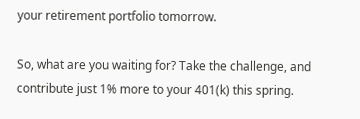your retirement portfolio tomorrow.

So, what are you waiting for? Take the challenge, and contribute just 1% more to your 401(k) this spring.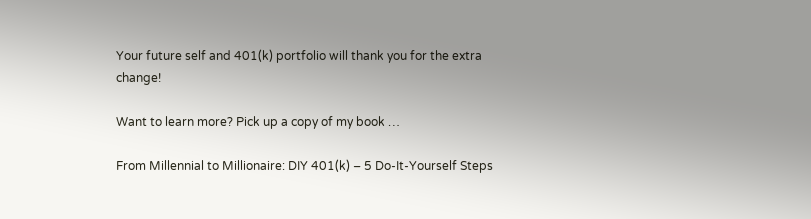Your future self and 401(k) portfolio will thank you for the extra change!

Want to learn more? Pick up a copy of my book …

From Millennial to Millionaire: DIY 401(k) – 5 Do-It-Yourself Steps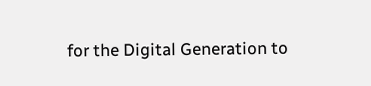for the Digital Generation to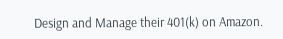Design and Manage their 401(k) on Amazon.